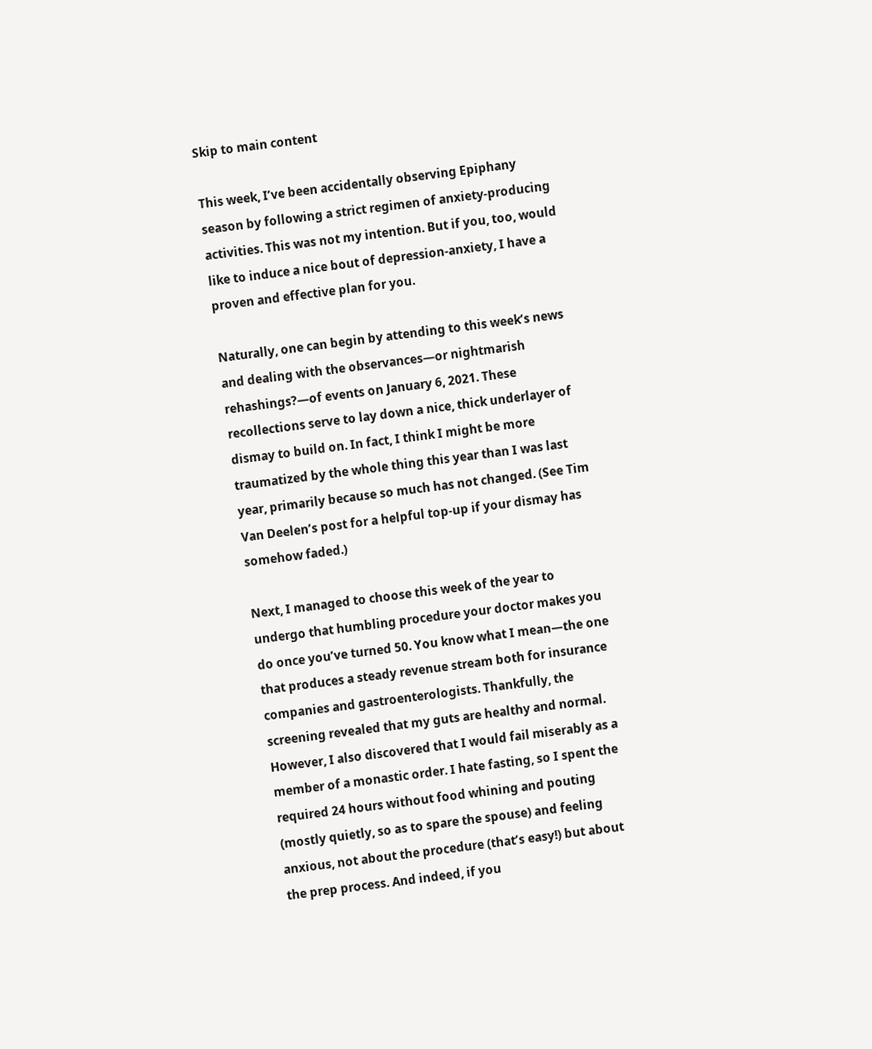Skip to main content

This week, I’ve been accidentally observing Epiphany season by following a strict regimen of anxiety-producing activities. This was not my intention. But if you, too, would like to induce a nice bout of depression-anxiety, I have a proven and effective plan for you.

Naturally, one can begin by attending to this week’s news and dealing with the observances—or nightmarish rehashings?—of events on January 6, 2021. These recollections serve to lay down a nice, thick underlayer of dismay to build on. In fact, I think I might be more traumatized by the whole thing this year than I was last year, primarily because so much has not changed. (See Tim Van Deelen’s post for a helpful top-up if your dismay has somehow faded.)

Next, I managed to choose this week of the year to undergo that humbling procedure your doctor makes you do once you’ve turned 50. You know what I mean—the one that produces a steady revenue stream both for insurance companies and gastroenterologists. Thankfully, the screening revealed that my guts are healthy and normal. However, I also discovered that I would fail miserably as a member of a monastic order. I hate fasting, so I spent the required 24 hours without food whining and pouting (mostly quietly, so as to spare the spouse) and feeling anxious, not about the procedure (that’s easy!) but about the prep process. And indeed, if you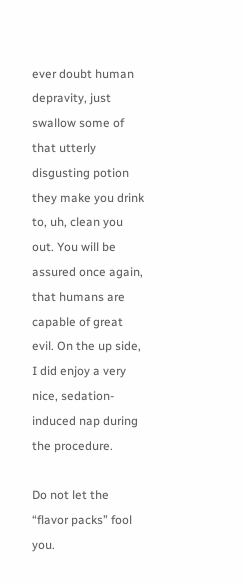ever doubt human depravity, just swallow some of that utterly disgusting potion they make you drink to, uh, clean you out. You will be assured once again, that humans are capable of great evil. On the up side, I did enjoy a very nice, sedation-induced nap during the procedure.

Do not let the “flavor packs” fool you.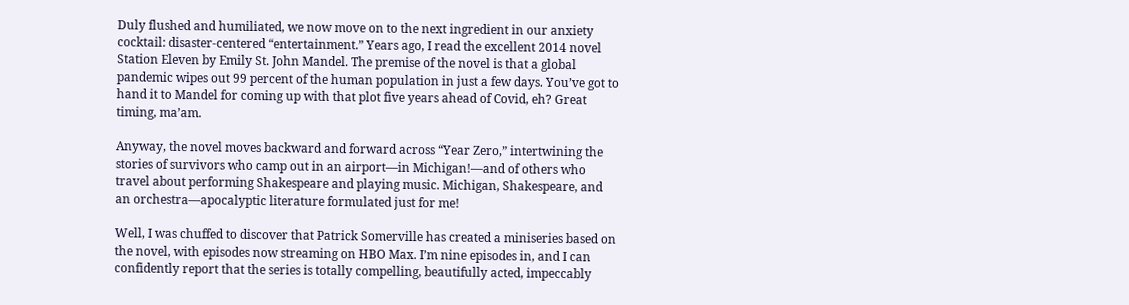Duly flushed and humiliated, we now move on to the next ingredient in our anxiety cocktail: disaster-centered “entertainment.” Years ago, I read the excellent 2014 novel Station Eleven by Emily St. John Mandel. The premise of the novel is that a global pandemic wipes out 99 percent of the human population in just a few days. You’ve got to hand it to Mandel for coming up with that plot five years ahead of Covid, eh? Great timing, ma’am.

Anyway, the novel moves backward and forward across “Year Zero,” intertwining the stories of survivors who camp out in an airport—in Michigan!—and of others who travel about performing Shakespeare and playing music. Michigan, Shakespeare, and an orchestra—apocalyptic literature formulated just for me!

Well, I was chuffed to discover that Patrick Somerville has created a miniseries based on the novel, with episodes now streaming on HBO Max. I’m nine episodes in, and I can confidently report that the series is totally compelling, beautifully acted, impeccably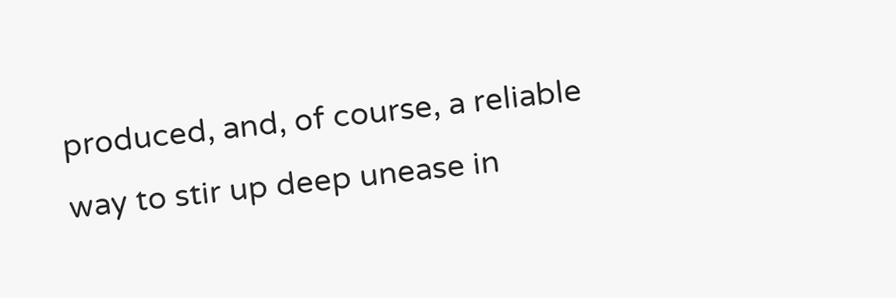produced, and, of course, a reliable way to stir up deep unease in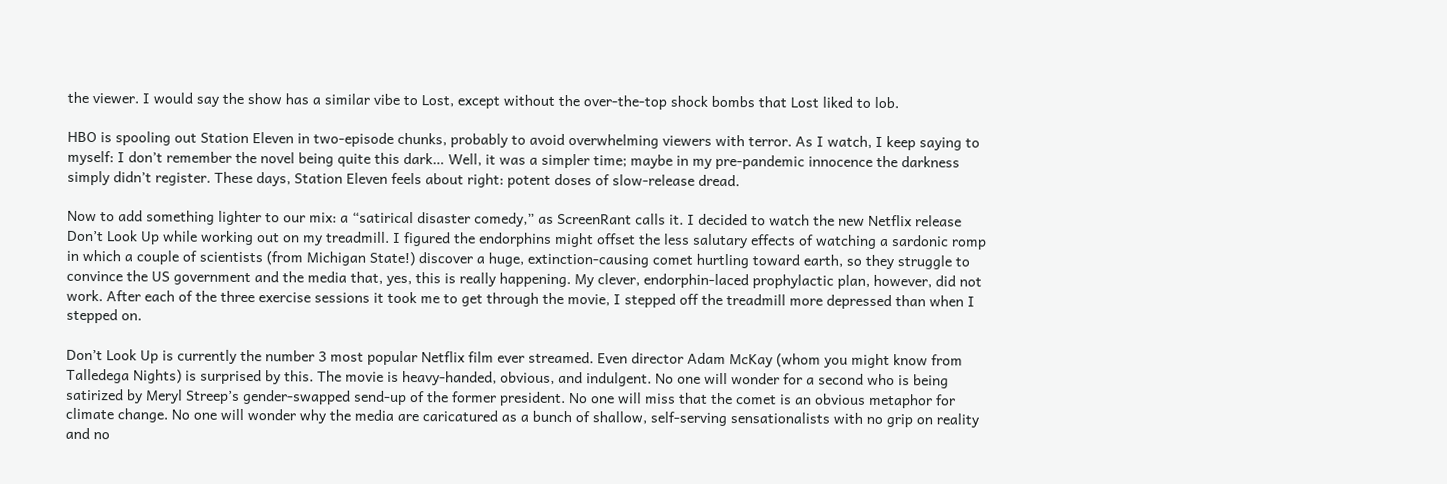the viewer. I would say the show has a similar vibe to Lost, except without the over-the-top shock bombs that Lost liked to lob.

HBO is spooling out Station Eleven in two-episode chunks, probably to avoid overwhelming viewers with terror. As I watch, I keep saying to myself: I don’t remember the novel being quite this dark… Well, it was a simpler time; maybe in my pre-pandemic innocence the darkness simply didn’t register. These days, Station Eleven feels about right: potent doses of slow-release dread.

Now to add something lighter to our mix: a “satirical disaster comedy,” as ScreenRant calls it. I decided to watch the new Netflix release Don’t Look Up while working out on my treadmill. I figured the endorphins might offset the less salutary effects of watching a sardonic romp in which a couple of scientists (from Michigan State!) discover a huge, extinction-causing comet hurtling toward earth, so they struggle to convince the US government and the media that, yes, this is really happening. My clever, endorphin-laced prophylactic plan, however, did not work. After each of the three exercise sessions it took me to get through the movie, I stepped off the treadmill more depressed than when I stepped on.

Don’t Look Up is currently the number 3 most popular Netflix film ever streamed. Even director Adam McKay (whom you might know from Talledega Nights) is surprised by this. The movie is heavy-handed, obvious, and indulgent. No one will wonder for a second who is being satirized by Meryl Streep’s gender-swapped send-up of the former president. No one will miss that the comet is an obvious metaphor for climate change. No one will wonder why the media are caricatured as a bunch of shallow, self-serving sensationalists with no grip on reality and no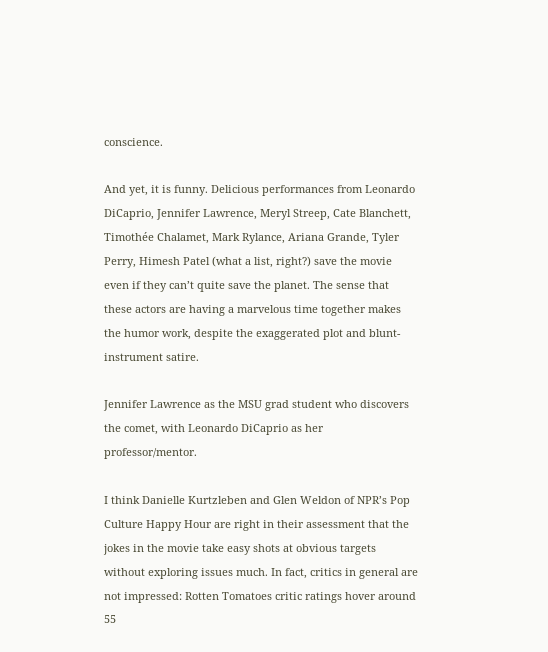conscience.

And yet, it is funny. Delicious performances from Leonardo DiCaprio, Jennifer Lawrence, Meryl Streep, Cate Blanchett, Timothée Chalamet, Mark Rylance, Ariana Grande, Tyler Perry, Himesh Patel (what a list, right?) save the movie even if they can’t quite save the planet. The sense that these actors are having a marvelous time together makes the humor work, despite the exaggerated plot and blunt-instrument satire.

Jennifer Lawrence as the MSU grad student who discovers the comet, with Leonardo DiCaprio as her professor/mentor.

I think Danielle Kurtzleben and Glen Weldon of NPR’s Pop Culture Happy Hour are right in their assessment that the jokes in the movie take easy shots at obvious targets without exploring issues much. In fact, critics in general are not impressed: Rotten Tomatoes critic ratings hover around 55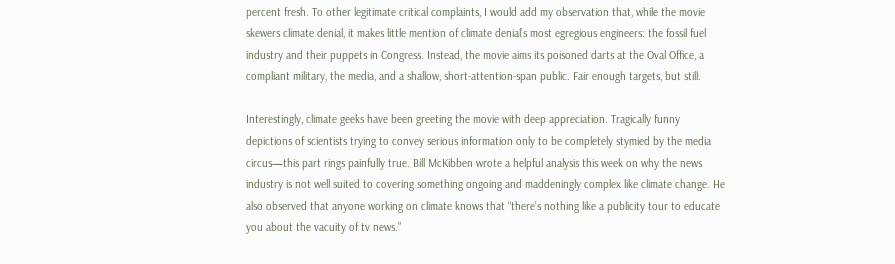percent fresh. To other legitimate critical complaints, I would add my observation that, while the movie skewers climate denial, it makes little mention of climate denial’s most egregious engineers: the fossil fuel industry and their puppets in Congress. Instead, the movie aims its poisoned darts at the Oval Office, a compliant military, the media, and a shallow, short-attention-span public. Fair enough targets, but still.

Interestingly, climate geeks have been greeting the movie with deep appreciation. Tragically funny depictions of scientists trying to convey serious information only to be completely stymied by the media circus—this part rings painfully true. Bill McKibben wrote a helpful analysis this week on why the news industry is not well suited to covering something ongoing and maddeningly complex like climate change. He also observed that anyone working on climate knows that “there’s nothing like a publicity tour to educate you about the vacuity of tv news.”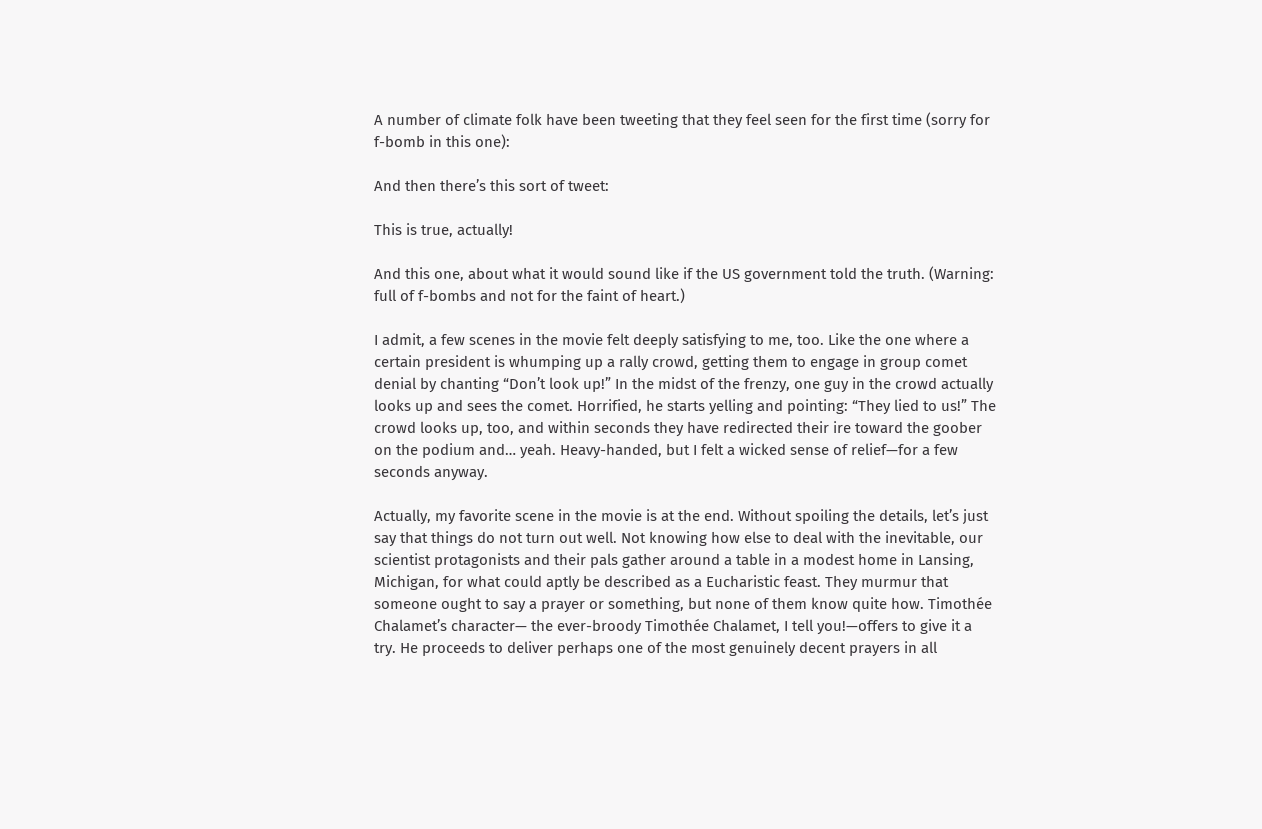A number of climate folk have been tweeting that they feel seen for the first time (sorry for f-bomb in this one):

And then there’s this sort of tweet:

This is true, actually!

And this one, about what it would sound like if the US government told the truth. (Warning: full of f-bombs and not for the faint of heart.)

I admit, a few scenes in the movie felt deeply satisfying to me, too. Like the one where a certain president is whumping up a rally crowd, getting them to engage in group comet denial by chanting “Don’t look up!” In the midst of the frenzy, one guy in the crowd actually looks up and sees the comet. Horrified, he starts yelling and pointing: “They lied to us!” The crowd looks up, too, and within seconds they have redirected their ire toward the goober on the podium and… yeah. Heavy-handed, but I felt a wicked sense of relief—for a few seconds anyway.

Actually, my favorite scene in the movie is at the end. Without spoiling the details, let’s just say that things do not turn out well. Not knowing how else to deal with the inevitable, our scientist protagonists and their pals gather around a table in a modest home in Lansing, Michigan, for what could aptly be described as a Eucharistic feast. They murmur that someone ought to say a prayer or something, but none of them know quite how. Timothée Chalamet’s character— the ever-broody Timothée Chalamet, I tell you!—offers to give it a try. He proceeds to deliver perhaps one of the most genuinely decent prayers in all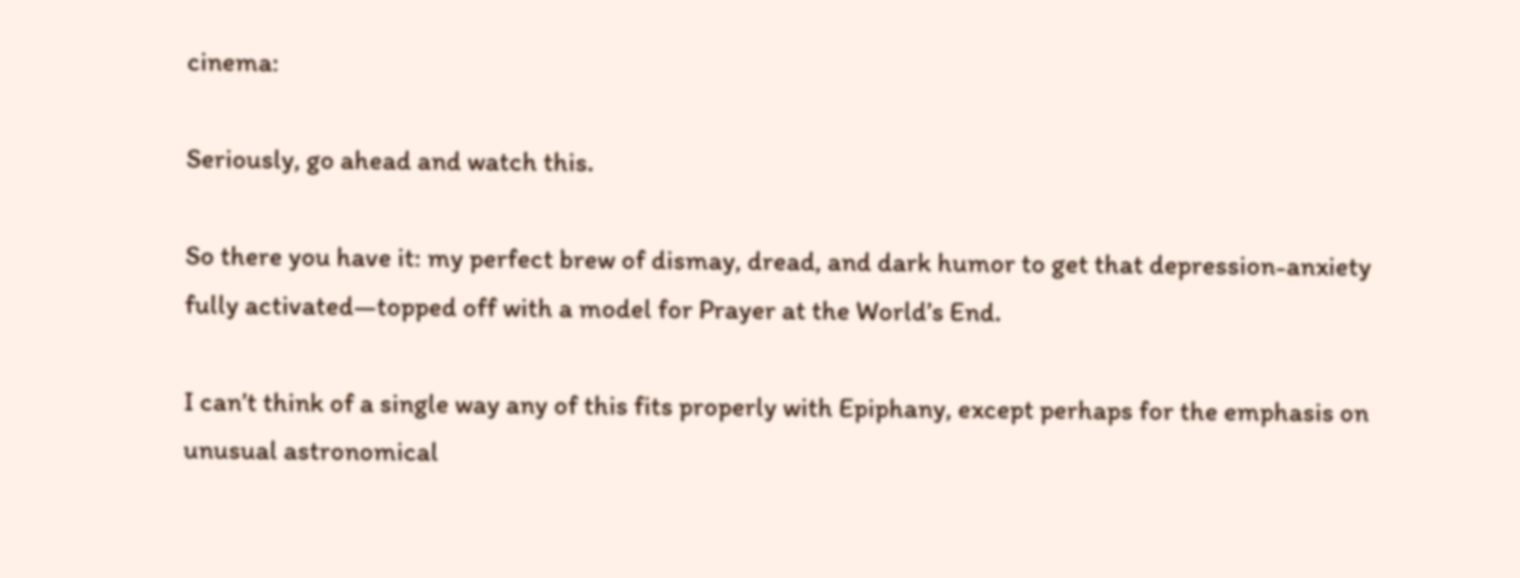cinema:

Seriously, go ahead and watch this.

So there you have it: my perfect brew of dismay, dread, and dark humor to get that depression-anxiety fully activated—topped off with a model for Prayer at the World’s End.

I can’t think of a single way any of this fits properly with Epiphany, except perhaps for the emphasis on unusual astronomical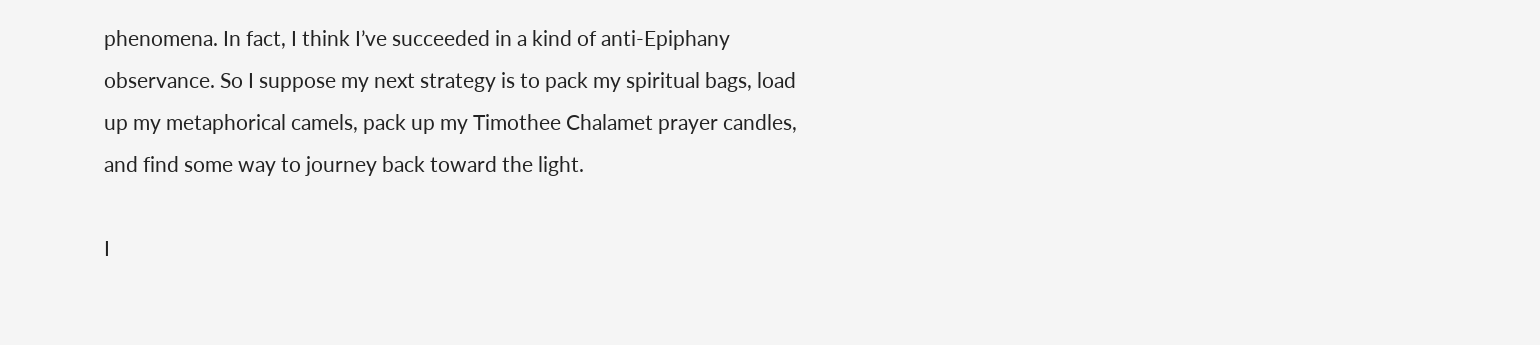phenomena. In fact, I think I’ve succeeded in a kind of anti-Epiphany observance. So I suppose my next strategy is to pack my spiritual bags, load up my metaphorical camels, pack up my Timothee Chalamet prayer candles, and find some way to journey back toward the light.

I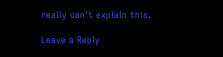really can’t explain this.

Leave a Reply